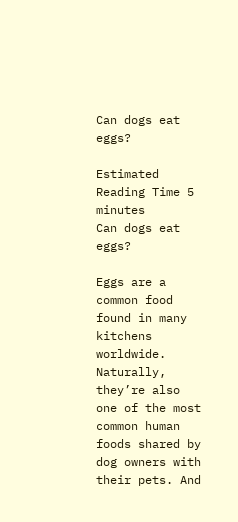Can dogs eat eggs?

Estimated Reading Time 5 minutes
Can dogs eat eggs?

Eggs are a common food found in many kitchens worldwide. Naturally, they’re also one of the most common human foods shared by dog owners with their pets. And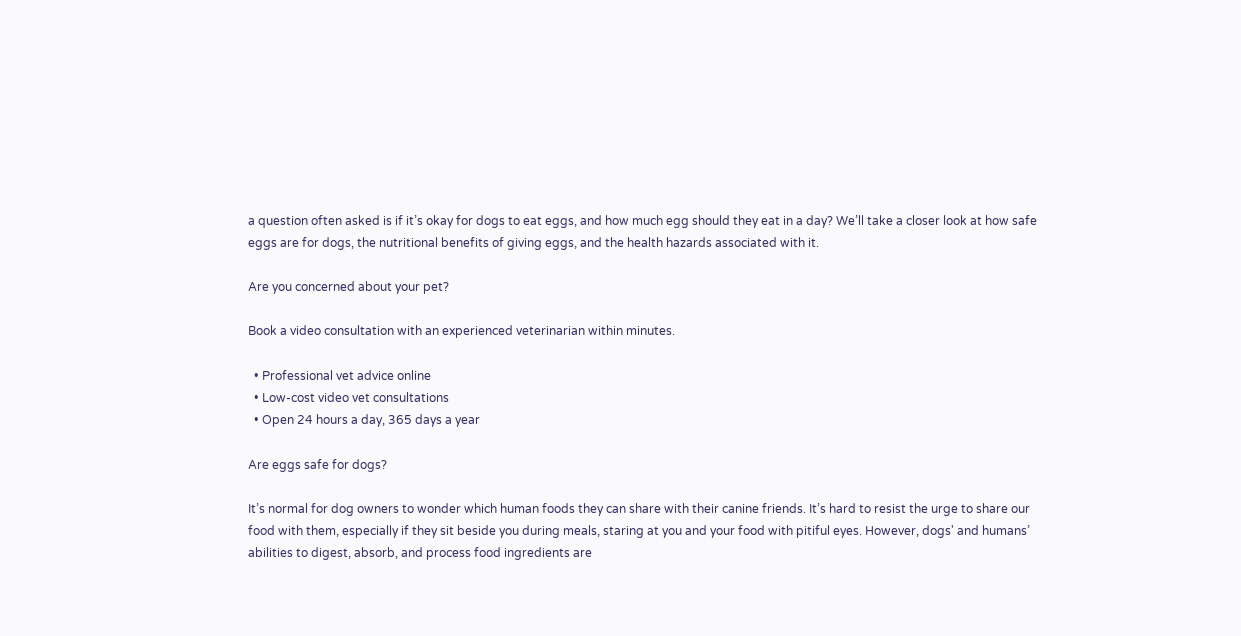a question often asked is if it’s okay for dogs to eat eggs, and how much egg should they eat in a day? We’ll take a closer look at how safe eggs are for dogs, the nutritional benefits of giving eggs, and the health hazards associated with it.

Are you concerned about your pet?

Book a video consultation with an experienced veterinarian within minutes.

  • Professional vet advice online
  • Low-cost video vet consultations
  • Open 24 hours a day, 365 days a year

Are eggs safe for dogs?

It’s normal for dog owners to wonder which human foods they can share with their canine friends. It’s hard to resist the urge to share our food with them, especially if they sit beside you during meals, staring at you and your food with pitiful eyes. However, dogs' and humans’ abilities to digest, absorb, and process food ingredients are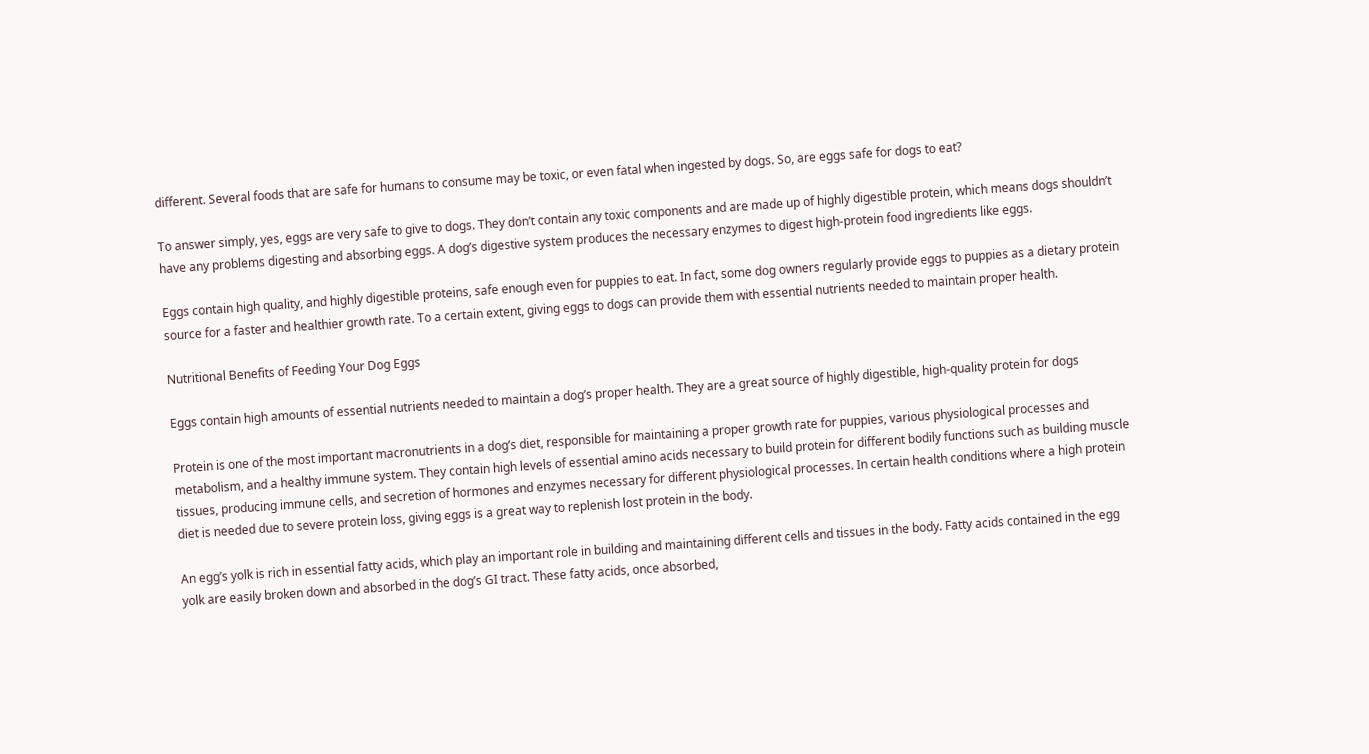different. Several foods that are safe for humans to consume may be toxic, or even fatal when ingested by dogs. So, are eggs safe for dogs to eat?

To answer simply, yes, eggs are very safe to give to dogs. They don’t contain any toxic components and are made up of highly digestible protein, which means dogs shouldn’t have any problems digesting and absorbing eggs. A dog’s digestive system produces the necessary enzymes to digest high-protein food ingredients like eggs.

Eggs contain high quality, and highly digestible proteins, safe enough even for puppies to eat. In fact, some dog owners regularly provide eggs to puppies as a dietary protein source for a faster and healthier growth rate. To a certain extent, giving eggs to dogs can provide them with essential nutrients needed to maintain proper health.

Nutritional Benefits of Feeding Your Dog Eggs

Eggs contain high amounts of essential nutrients needed to maintain a dog’s proper health. They are a great source of highly digestible, high-quality protein for dogs

Protein is one of the most important macronutrients in a dog’s diet, responsible for maintaining a proper growth rate for puppies, various physiological processes and metabolism, and a healthy immune system. They contain high levels of essential amino acids necessary to build protein for different bodily functions such as building muscle tissues, producing immune cells, and secretion of hormones and enzymes necessary for different physiological processes. In certain health conditions where a high protein diet is needed due to severe protein loss, giving eggs is a great way to replenish lost protein in the body.

An egg’s yolk is rich in essential fatty acids, which play an important role in building and maintaining different cells and tissues in the body. Fatty acids contained in the egg yolk are easily broken down and absorbed in the dog’s GI tract. These fatty acids, once absorbed,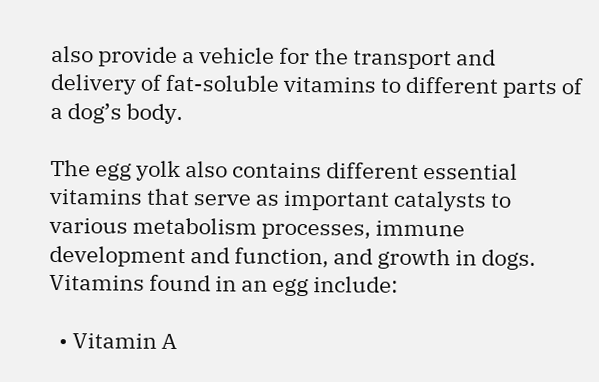also provide a vehicle for the transport and delivery of fat-soluble vitamins to different parts of a dog’s body.

The egg yolk also contains different essential vitamins that serve as important catalysts to various metabolism processes, immune development and function, and growth in dogs. Vitamins found in an egg include:

  • Vitamin A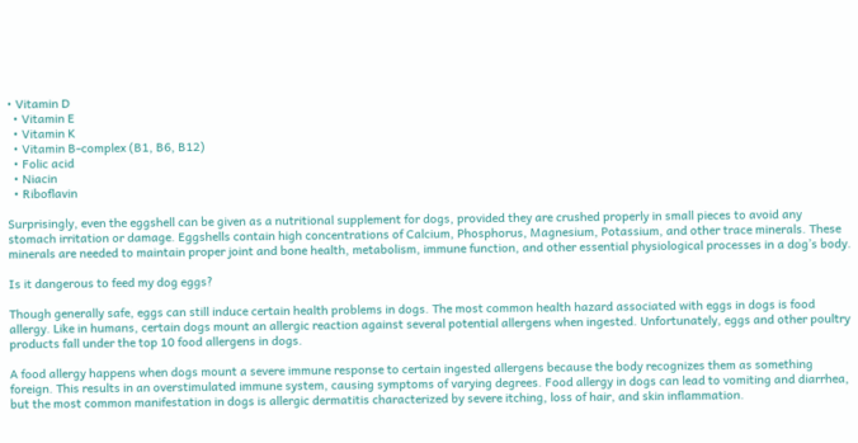• Vitamin D
  • Vitamin E
  • Vitamin K
  • Vitamin B-complex (B1, B6, B12)
  • Folic acid
  • Niacin
  • Riboflavin

Surprisingly, even the eggshell can be given as a nutritional supplement for dogs, provided they are crushed properly in small pieces to avoid any stomach irritation or damage. Eggshells contain high concentrations of Calcium, Phosphorus, Magnesium, Potassium, and other trace minerals. These minerals are needed to maintain proper joint and bone health, metabolism, immune function, and other essential physiological processes in a dog’s body.

Is it dangerous to feed my dog eggs?

Though generally safe, eggs can still induce certain health problems in dogs. The most common health hazard associated with eggs in dogs is food allergy. Like in humans, certain dogs mount an allergic reaction against several potential allergens when ingested. Unfortunately, eggs and other poultry products fall under the top 10 food allergens in dogs.

A food allergy happens when dogs mount a severe immune response to certain ingested allergens because the body recognizes them as something foreign. This results in an overstimulated immune system, causing symptoms of varying degrees. Food allergy in dogs can lead to vomiting and diarrhea, but the most common manifestation in dogs is allergic dermatitis characterized by severe itching, loss of hair, and skin inflammation.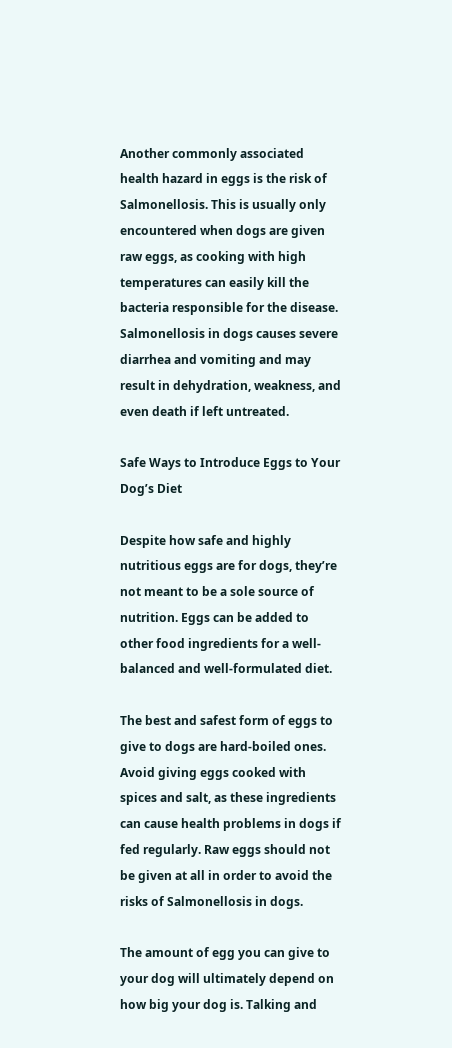Another commonly associated health hazard in eggs is the risk of Salmonellosis. This is usually only encountered when dogs are given raw eggs, as cooking with high temperatures can easily kill the bacteria responsible for the disease. Salmonellosis in dogs causes severe diarrhea and vomiting and may result in dehydration, weakness, and even death if left untreated.

Safe Ways to Introduce Eggs to Your Dog’s Diet

Despite how safe and highly nutritious eggs are for dogs, they’re not meant to be a sole source of nutrition. Eggs can be added to other food ingredients for a well-balanced and well-formulated diet.

The best and safest form of eggs to give to dogs are hard-boiled ones. Avoid giving eggs cooked with spices and salt, as these ingredients can cause health problems in dogs if fed regularly. Raw eggs should not be given at all in order to avoid the risks of Salmonellosis in dogs.

The amount of egg you can give to your dog will ultimately depend on how big your dog is. Talking and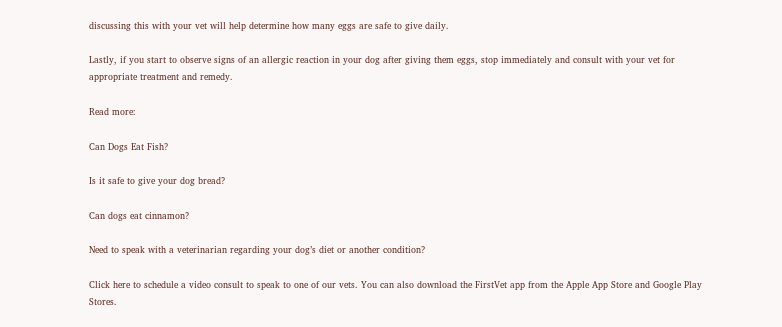discussing this with your vet will help determine how many eggs are safe to give daily.

Lastly, if you start to observe signs of an allergic reaction in your dog after giving them eggs, stop immediately and consult with your vet for appropriate treatment and remedy.

Read more:

Can Dogs Eat Fish?

Is it safe to give your dog bread?

Can dogs eat cinnamon?

Need to speak with a veterinarian regarding your dog’s diet or another condition?

Click here to schedule a video consult to speak to one of our vets. You can also download the FirstVet app from the Apple App Store and Google Play Stores.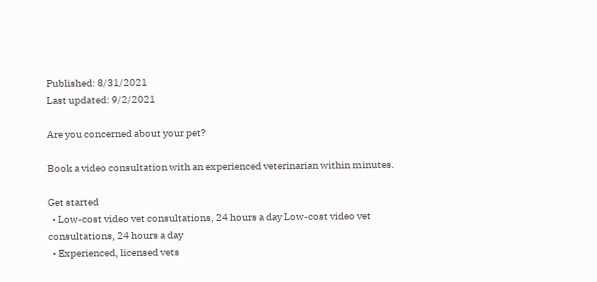Published: 8/31/2021
Last updated: 9/2/2021

Are you concerned about your pet?

Book a video consultation with an experienced veterinarian within minutes.

Get started
  • Low-cost video vet consultations, 24 hours a day Low-cost video vet consultations, 24 hours a day
  • Experienced, licensed vets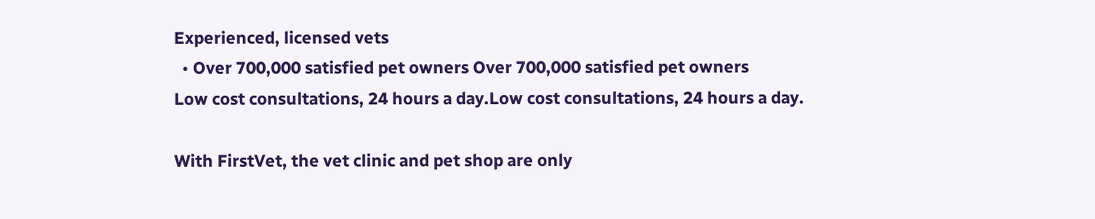Experienced, licensed vets
  • Over 700,000 satisfied pet owners Over 700,000 satisfied pet owners
Low cost consultations, 24 hours a day.Low cost consultations, 24 hours a day.

With FirstVet, the vet clinic and pet shop are only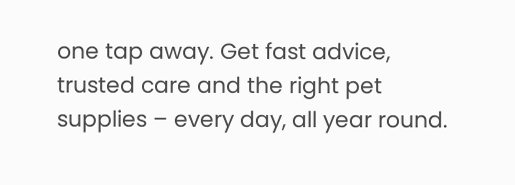one tap away. Get fast advice, trusted care and the right pet supplies – every day, all year round.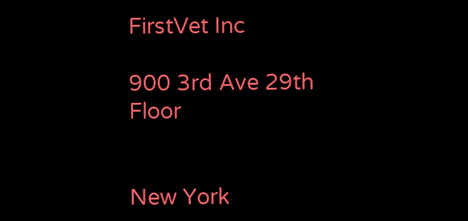FirstVet Inc

900 3rd Ave 29th Floor


New York